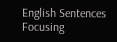English Sentences Focusing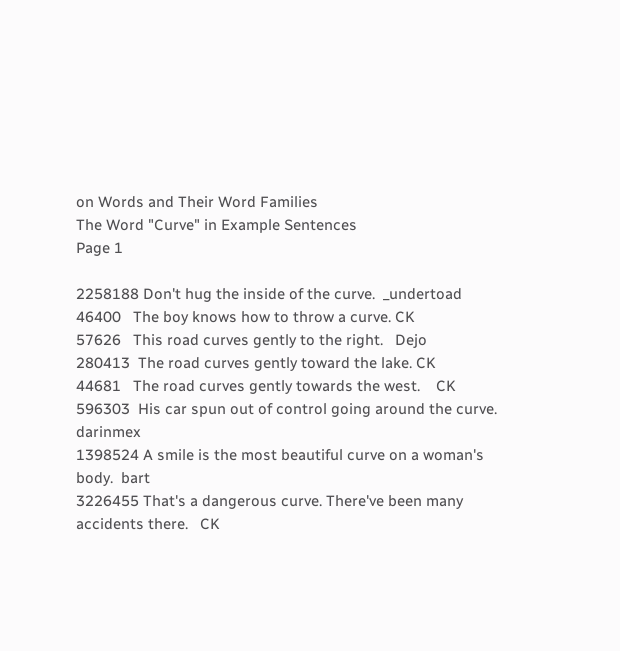on Words and Their Word Families
The Word "Curve" in Example Sentences
Page 1

2258188 Don't hug the inside of the curve.  _undertoad
46400   The boy knows how to throw a curve. CK
57626   This road curves gently to the right.   Dejo
280413  The road curves gently toward the lake. CK
44681   The road curves gently towards the west.    CK
596303  His car spun out of control going around the curve. darinmex
1398524 A smile is the most beautiful curve on a woman's body.  bart
3226455 That's a dangerous curve. There've been many accidents there.   CK